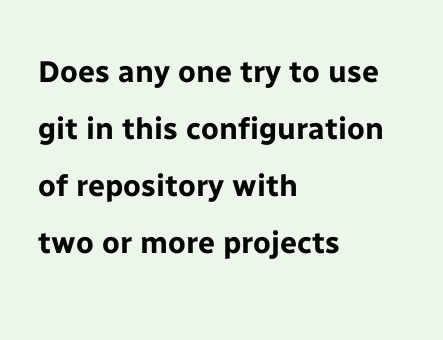Does any one try to use git in this configuration of repository with
two or more projects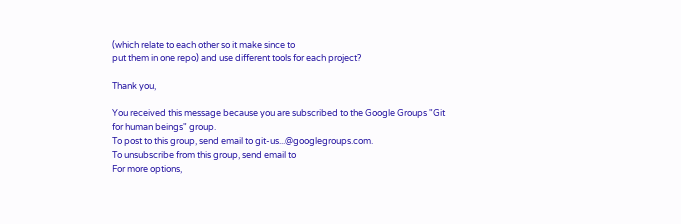(which relate to each other so it make since to
put them in one repo) and use different tools for each project?

Thank you,

You received this message because you are subscribed to the Google Groups "Git
for human beings" group.
To post to this group, send email to git-us...@googlegroups.com.
To unsubscribe from this group, send email to
For more options,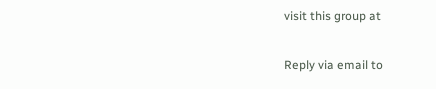visit this group at

Reply via email to